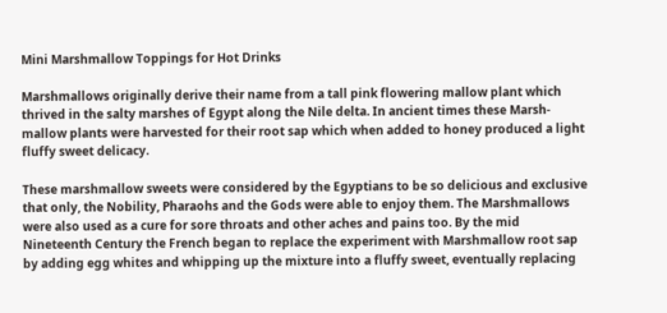Mini Marshmallow Toppings for Hot Drinks

Marshmallows originally derive their name from a tall pink flowering mallow plant which thrived in the salty marshes of Egypt along the Nile delta. In ancient times these Marsh- mallow plants were harvested for their root sap which when added to honey produced a light fluffy sweet delicacy.

These marshmallow sweets were considered by the Egyptians to be so delicious and exclusive that only, the Nobility, Pharaohs and the Gods were able to enjoy them. The Marshmallows were also used as a cure for sore throats and other aches and pains too. By the mid Nineteenth Century the French began to replace the experiment with Marshmallow root sap by adding egg whites and whipping up the mixture into a fluffy sweet, eventually replacing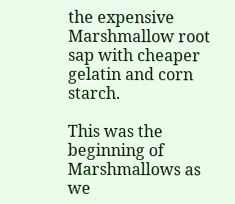the expensive Marshmallow root sap with cheaper gelatin and corn starch.

This was the beginning of Marshmallows as we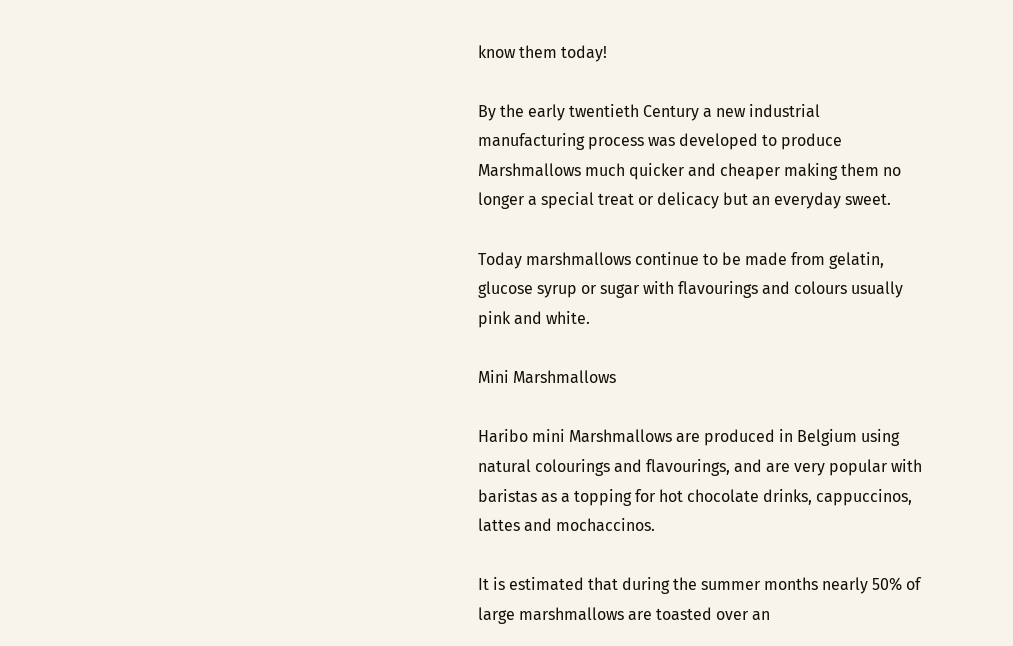know them today!

By the early twentieth Century a new industrial manufacturing process was developed to produce Marshmallows much quicker and cheaper making them no longer a special treat or delicacy but an everyday sweet.

Today marshmallows continue to be made from gelatin, glucose syrup or sugar with flavourings and colours usually pink and white.

Mini Marshmallows

Haribo mini Marshmallows are produced in Belgium using natural colourings and flavourings, and are very popular with baristas as a topping for hot chocolate drinks, cappuccinos, lattes and mochaccinos.

It is estimated that during the summer months nearly 50% of large marshmallows are toasted over an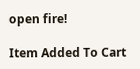open fire!

Item Added To Cart